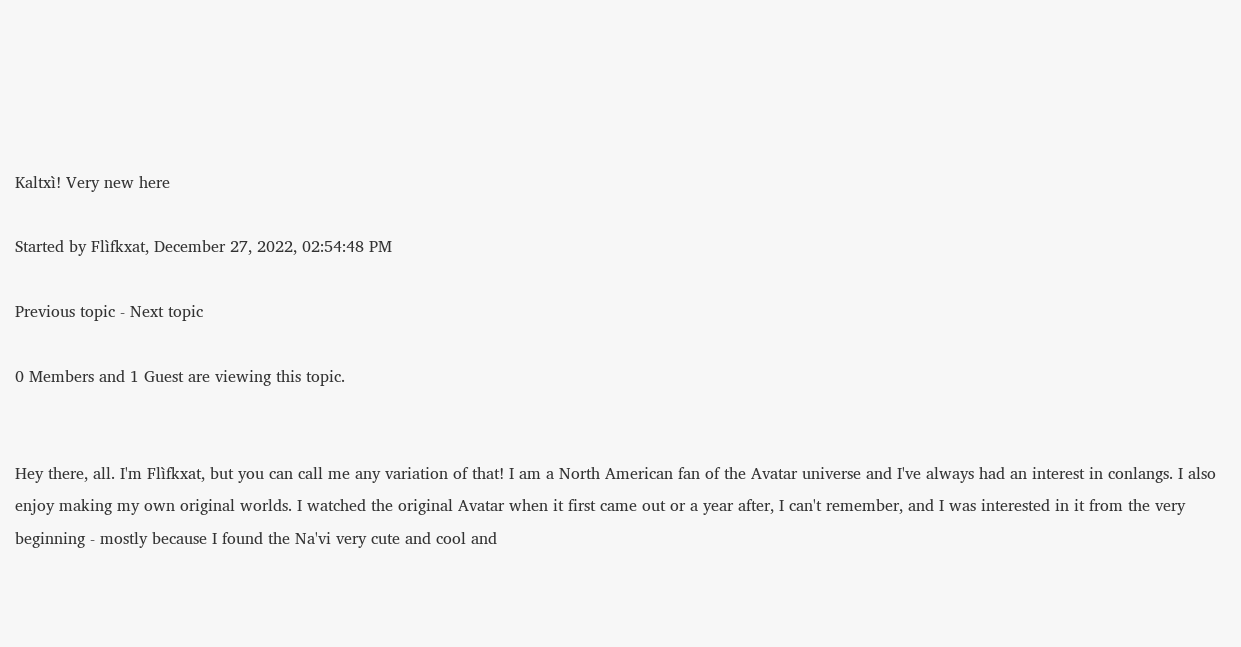Kaltxì! Very new here

Started by Flìfkxat, December 27, 2022, 02:54:48 PM

Previous topic - Next topic

0 Members and 1 Guest are viewing this topic.


Hey there, all. I'm Flìfkxat, but you can call me any variation of that! I am a North American fan of the Avatar universe and I've always had an interest in conlangs. I also enjoy making my own original worlds. I watched the original Avatar when it first came out or a year after, I can't remember, and I was interested in it from the very beginning - mostly because I found the Na'vi very cute and cool and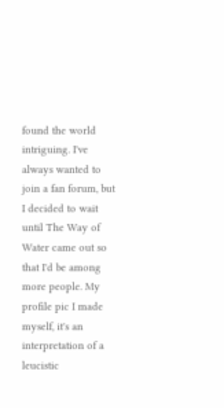found the world intriguing. I've always wanted to join a fan forum, but I decided to wait until The Way of Water came out so that I'd be among more people. My profile pic I made myself, it's an interpretation of a leucistic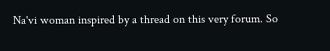Na'vi woman inspired by a thread on this very forum. So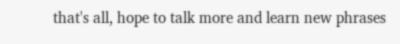that's all, hope to talk more and learn new phrases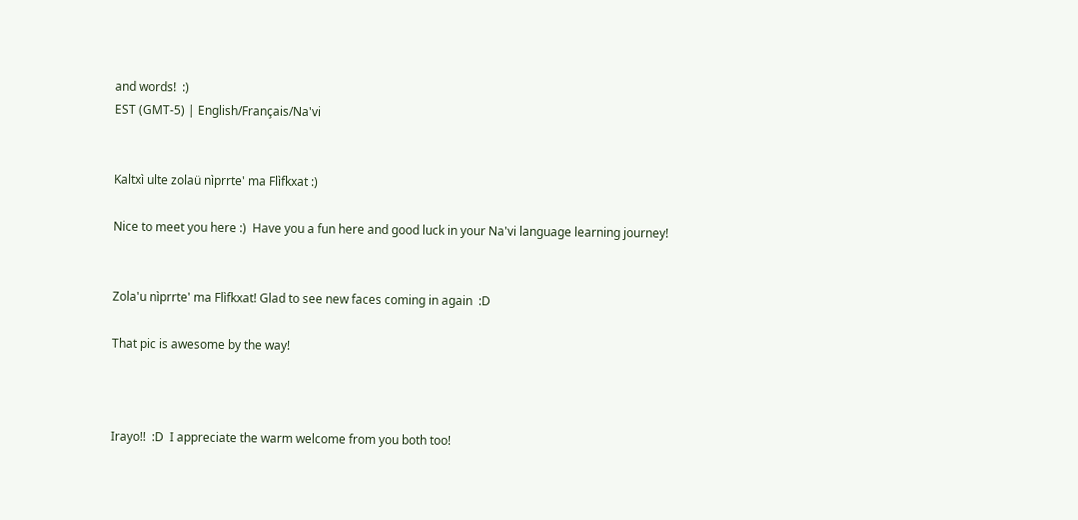and words!  :)
EST (GMT-5) | English/Français/Na'vi


Kaltxì ulte zolaü nìprrte' ma Flìfkxat :)

Nice to meet you here :)  Have you a fun here and good luck in your Na'vi language learning journey!


Zola'u nìprrte' ma Flìfkxat! Glad to see new faces coming in again  :D

That pic is awesome by the way!



Irayo!!  :D  I appreciate the warm welcome from you both too!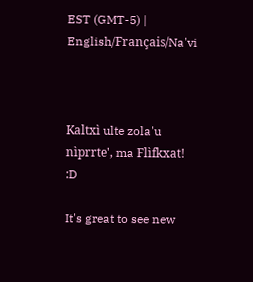EST (GMT-5) | English/Français/Na'vi



Kaltxì ulte zola'u nìprrte', ma Flìfkxat! :D

It's great to see new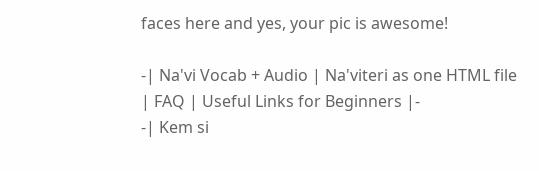faces here and yes, your pic is awesome!

-| Na'vi Vocab + Audio | Na'viteri as one HTML file | FAQ | Useful Links for Beginners |-
-| Kem si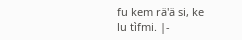fu kem rä'ä si, ke lu tìfmi. |-